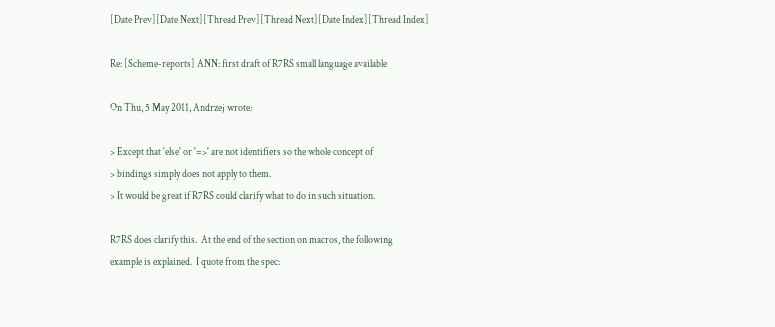[Date Prev][Date Next][Thread Prev][Thread Next][Date Index][Thread Index]

Re: [Scheme-reports] ANN: first draft of R7RS small language available

On Thu, 5 May 2011, Andrzej wrote:

> Except that 'else' or '=>' are not identifiers so the whole concept of
> bindings simply does not apply to them.
> It would be great if R7RS could clarify what to do in such situation.

R7RS does clarify this.  At the end of the section on macros, the following
example is explained.  I quote from the spec: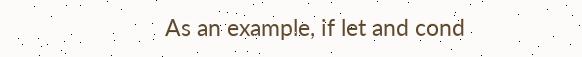As an example, if let and cond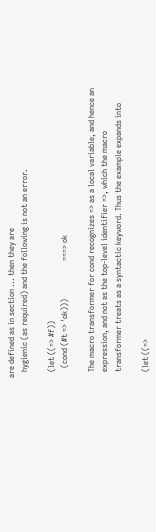are defined as in section ... then they are
   hygienic (as required) and the following is not an error.

   (let ((=> #f))
     (cond (#t => 'ok)))                   ===> ok

   The macro transformer for cond recognizes => as a local variable, and hence an
   expression, and not as the top-level identifier =>, which the macro
   transformer treats as a syntactic keyword. Thus the example expands into

   (let ((=>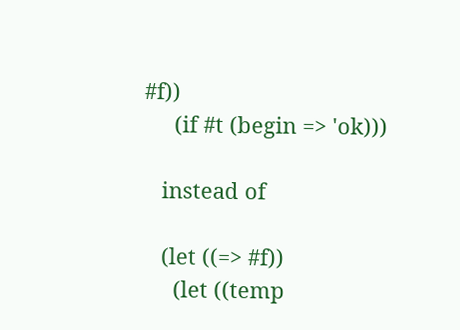#f))
     (if #t (begin => 'ok)))

   instead of

   (let ((=> #f))
     (let ((temp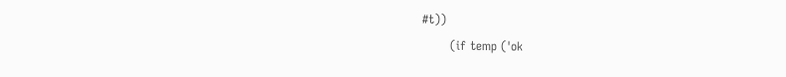#t))
       (if temp ('ok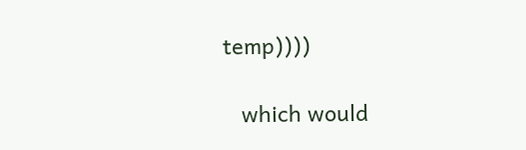temp))))

   which would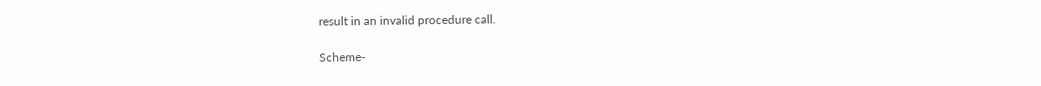result in an invalid procedure call.

Scheme-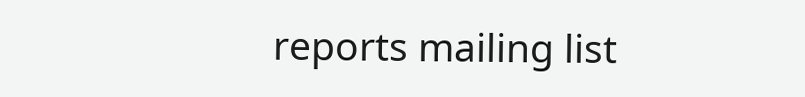reports mailing list